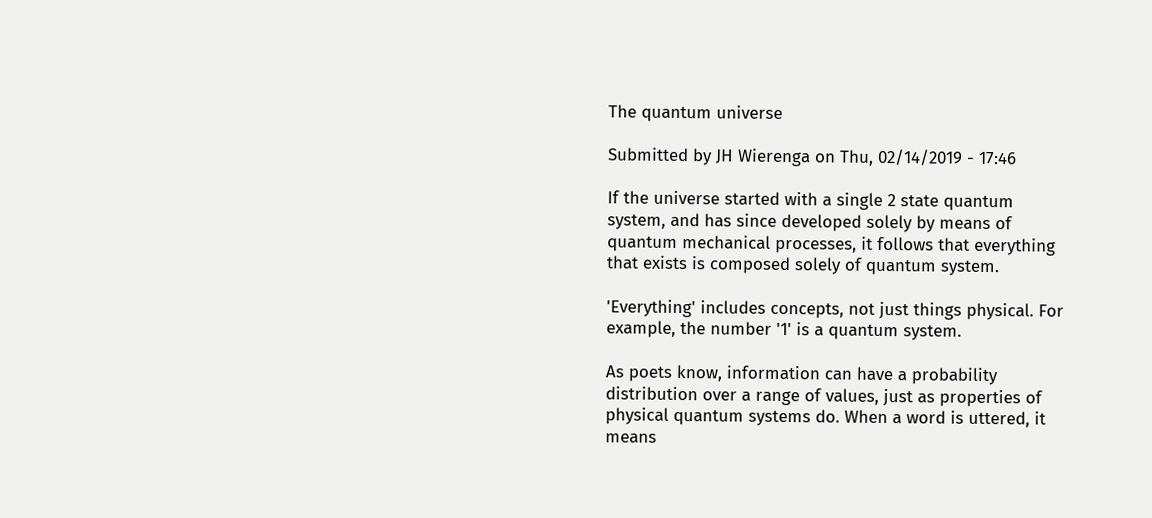The quantum universe

Submitted by JH Wierenga on Thu, 02/14/2019 - 17:46

If the universe started with a single 2 state quantum system, and has since developed solely by means of quantum mechanical processes, it follows that everything that exists is composed solely of quantum system.

'Everything' includes concepts, not just things physical. For example, the number '1' is a quantum system.

As poets know, information can have a probability distribution over a range of values, just as properties of physical quantum systems do. When a word is uttered, it means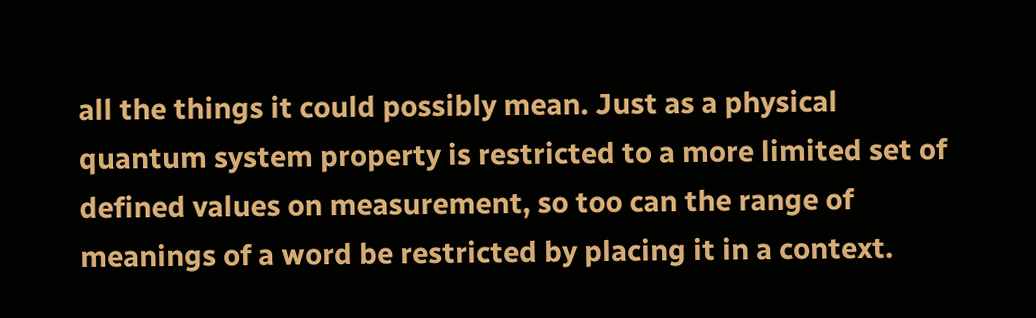all the things it could possibly mean. Just as a physical quantum system property is restricted to a more limited set of defined values on measurement, so too can the range of meanings of a word be restricted by placing it in a context.